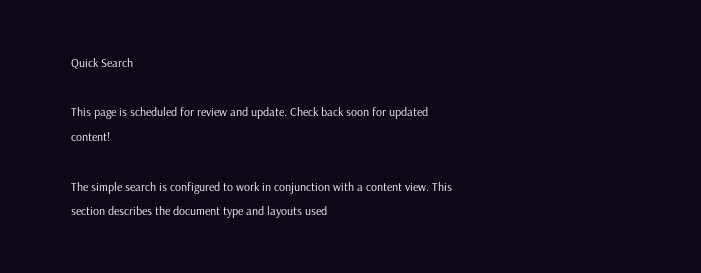Quick Search

This page is scheduled for review and update. Check back soon for updated content!

The simple search is configured to work in conjunction with a content view. This section describes the document type and layouts used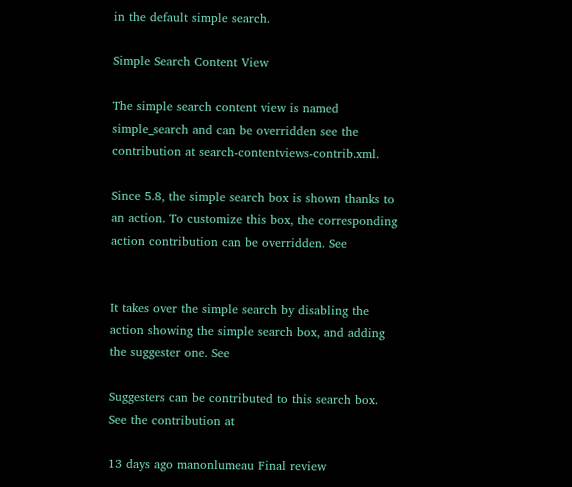in the default simple search.

Simple Search Content View

The simple search content view is named simple_search and can be overridden see the contribution at search-contentviews-contrib.xml.

Since 5.8, the simple search box is shown thanks to an action. To customize this box, the corresponding action contribution can be overridden. See


It takes over the simple search by disabling the action showing the simple search box, and adding the suggester one. See

Suggesters can be contributed to this search box. See the contribution at

13 days ago manonlumeau Final review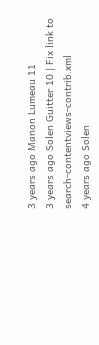3 years ago Manon Lumeau 11
3 years ago Solen Guitter 10 | Fix link to search-contentviews-contrib.xml
4 years ago Solen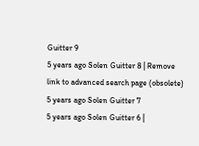Guitter 9
5 years ago Solen Guitter 8 | Remove link to advanced search page (obsolete)
5 years ago Solen Guitter 7
5 years ago Solen Guitter 6 |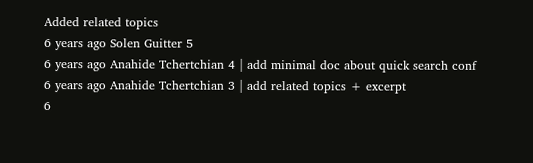Added related topics
6 years ago Solen Guitter 5
6 years ago Anahide Tchertchian 4 | add minimal doc about quick search conf
6 years ago Anahide Tchertchian 3 | add related topics + excerpt
6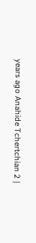years ago Anahide Tchertchian 2 |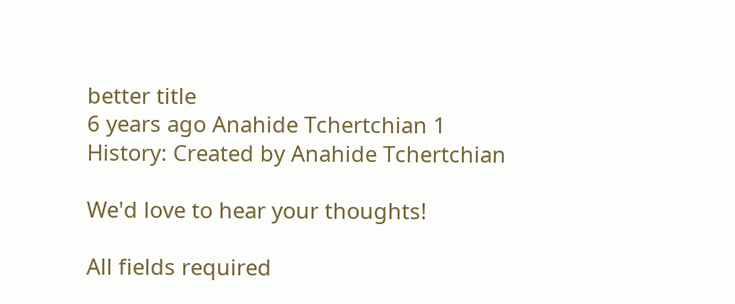better title
6 years ago Anahide Tchertchian 1
History: Created by Anahide Tchertchian

We'd love to hear your thoughts!

All fields required